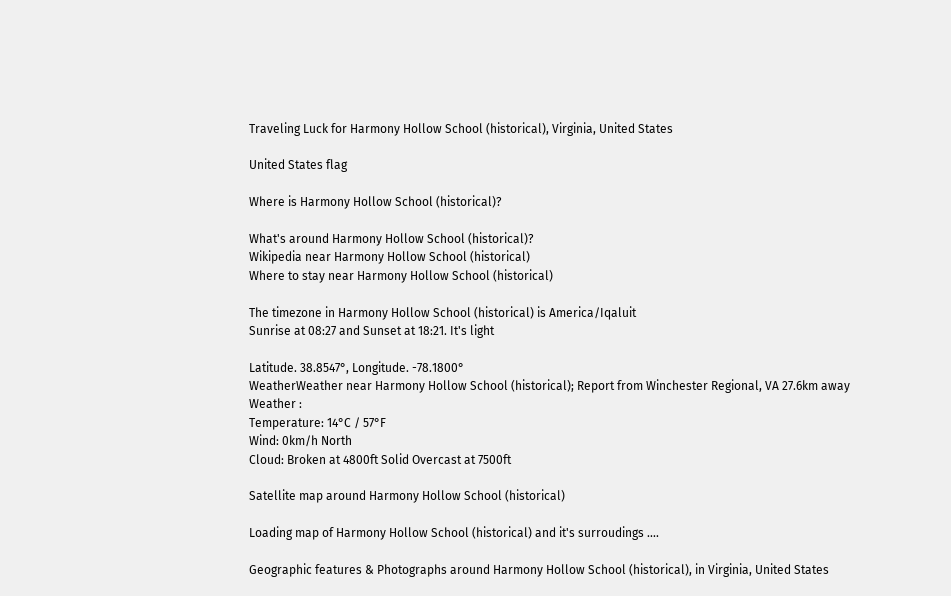Traveling Luck for Harmony Hollow School (historical), Virginia, United States

United States flag

Where is Harmony Hollow School (historical)?

What's around Harmony Hollow School (historical)?
Wikipedia near Harmony Hollow School (historical)
Where to stay near Harmony Hollow School (historical)

The timezone in Harmony Hollow School (historical) is America/Iqaluit
Sunrise at 08:27 and Sunset at 18:21. It's light

Latitude. 38.8547°, Longitude. -78.1800°
WeatherWeather near Harmony Hollow School (historical); Report from Winchester Regional, VA 27.6km away
Weather :
Temperature: 14°C / 57°F
Wind: 0km/h North
Cloud: Broken at 4800ft Solid Overcast at 7500ft

Satellite map around Harmony Hollow School (historical)

Loading map of Harmony Hollow School (historical) and it's surroudings ....

Geographic features & Photographs around Harmony Hollow School (historical), in Virginia, United States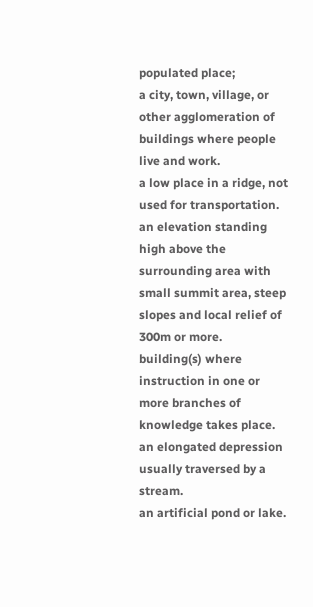populated place;
a city, town, village, or other agglomeration of buildings where people live and work.
a low place in a ridge, not used for transportation.
an elevation standing high above the surrounding area with small summit area, steep slopes and local relief of 300m or more.
building(s) where instruction in one or more branches of knowledge takes place.
an elongated depression usually traversed by a stream.
an artificial pond or lake.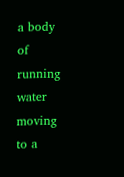a body of running water moving to a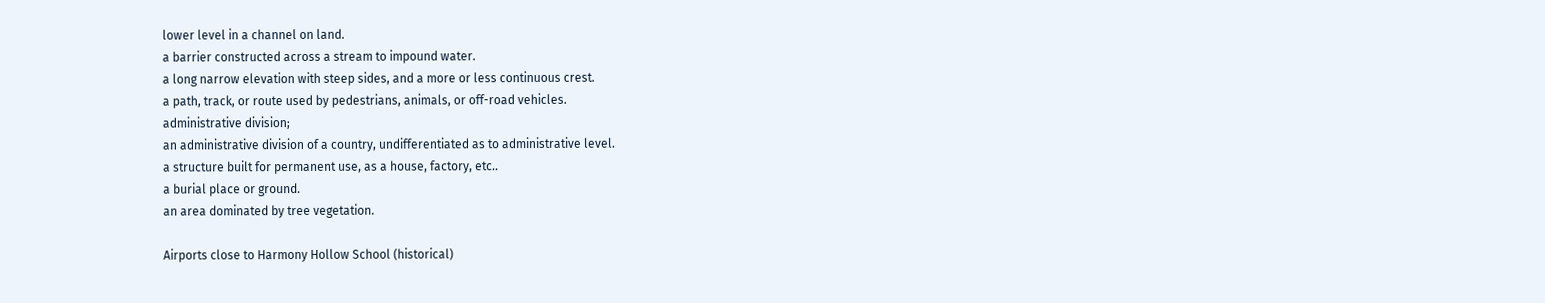lower level in a channel on land.
a barrier constructed across a stream to impound water.
a long narrow elevation with steep sides, and a more or less continuous crest.
a path, track, or route used by pedestrians, animals, or off-road vehicles.
administrative division;
an administrative division of a country, undifferentiated as to administrative level.
a structure built for permanent use, as a house, factory, etc..
a burial place or ground.
an area dominated by tree vegetation.

Airports close to Harmony Hollow School (historical)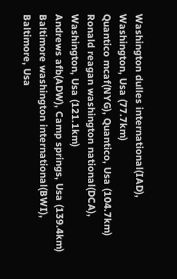Washington dulles international(IAD), Washington, Usa (77.7km)
Quantico mcaf(NYG), Quantico, Usa (104.7km)
Ronald reagan washington national(DCA), Washington, Usa (121.1km)
Andrews afb(ADW), Camp springs, Usa (139.4km)
Baltimore washington international(BWI), Baltimore, Usa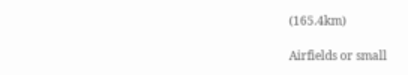(165.4km)

Airfields or small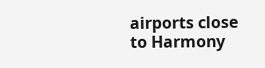airports close to Harmony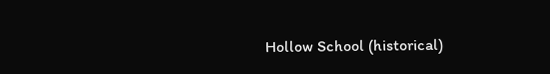Hollow School (historical)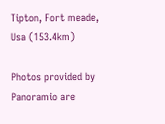Tipton, Fort meade, Usa (153.4km)

Photos provided by Panoramio are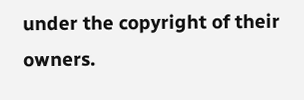under the copyright of their owners.